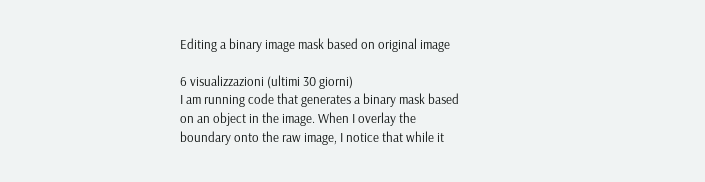Editing a binary image mask based on original image

6 visualizzazioni (ultimi 30 giorni)
I am running code that generates a binary mask based on an object in the image. When I overlay the boundary onto the raw image, I notice that while it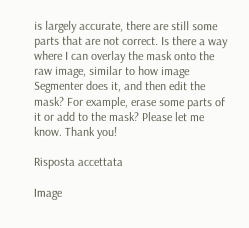is largely accurate, there are still some parts that are not correct. Is there a way where I can overlay the mask onto the raw image, similar to how image Segmenter does it, and then edit the mask? For example, erase some parts of it or add to the mask? Please let me know. Thank you!

Risposta accettata

Image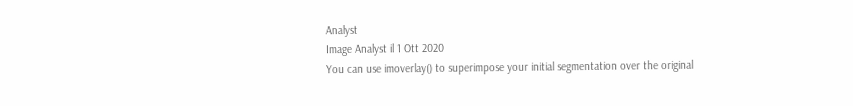Analyst
Image Analyst il 1 Ott 2020
You can use imoverlay() to superimpose your initial segmentation over the original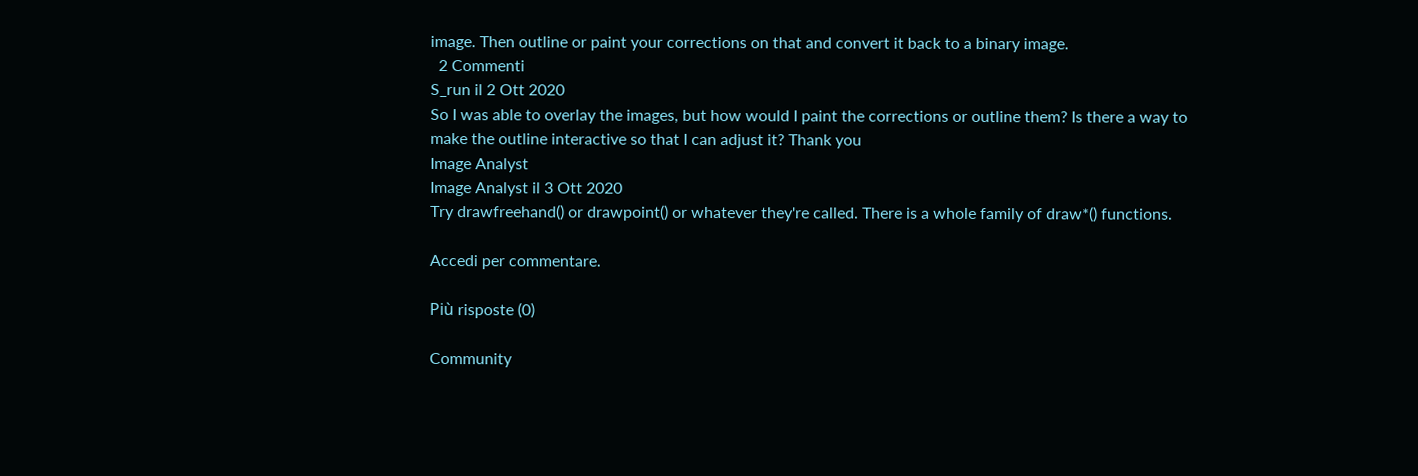image. Then outline or paint your corrections on that and convert it back to a binary image.
  2 Commenti
S_run il 2 Ott 2020
So I was able to overlay the images, but how would I paint the corrections or outline them? Is there a way to make the outline interactive so that I can adjust it? Thank you
Image Analyst
Image Analyst il 3 Ott 2020
Try drawfreehand() or drawpoint() or whatever they're called. There is a whole family of draw*() functions.

Accedi per commentare.

Più risposte (0)

Community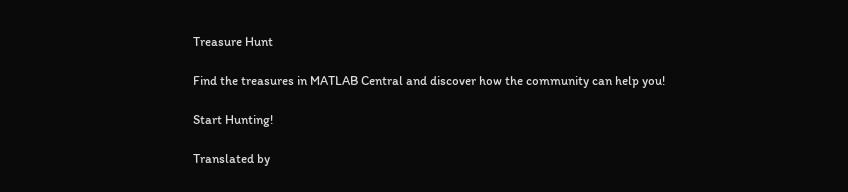Treasure Hunt

Find the treasures in MATLAB Central and discover how the community can help you!

Start Hunting!

Translated by